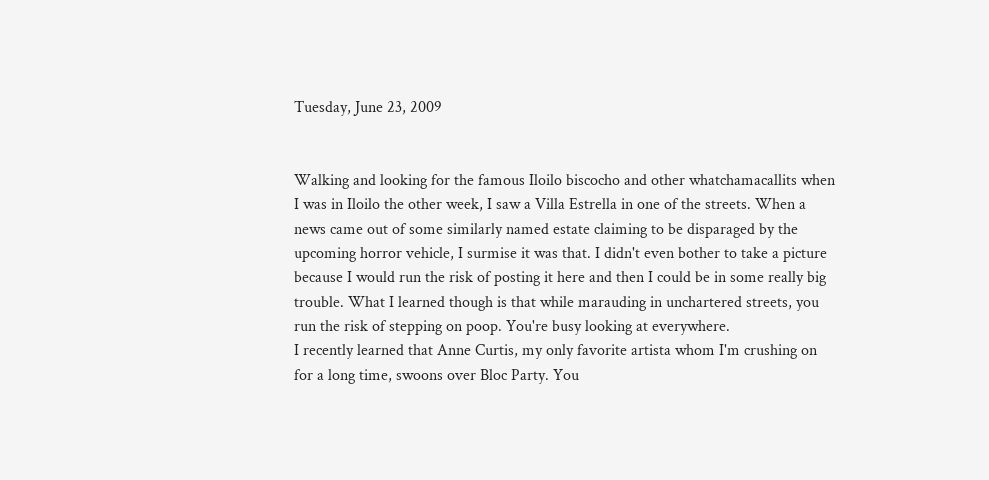Tuesday, June 23, 2009


Walking and looking for the famous Iloilo biscocho and other whatchamacallits when I was in Iloilo the other week, I saw a Villa Estrella in one of the streets. When a news came out of some similarly named estate claiming to be disparaged by the upcoming horror vehicle, I surmise it was that. I didn't even bother to take a picture because I would run the risk of posting it here and then I could be in some really big trouble. What I learned though is that while marauding in unchartered streets, you run the risk of stepping on poop. You're busy looking at everywhere.
I recently learned that Anne Curtis, my only favorite artista whom I'm crushing on for a long time, swoons over Bloc Party. You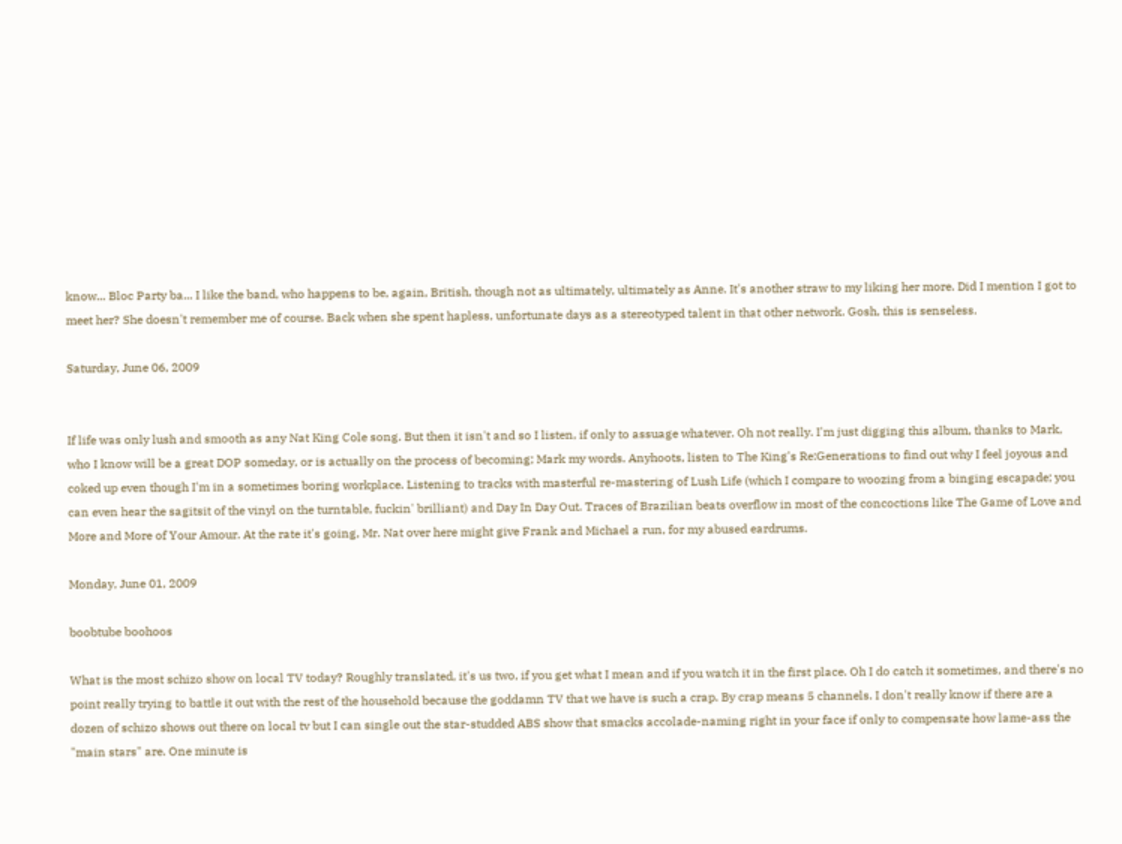know... Bloc Party ba... I like the band, who happens to be, again, British, though not as ultimately, ultimately as Anne. It's another straw to my liking her more. Did I mention I got to meet her? She doesn't remember me of course. Back when she spent hapless, unfortunate days as a stereotyped talent in that other network. Gosh, this is senseless.

Saturday, June 06, 2009


If life was only lush and smooth as any Nat King Cole song. But then it isn't and so I listen, if only to assuage whatever. Oh not really. I'm just digging this album, thanks to Mark, who I know will be a great DOP someday, or is actually on the process of becoming; Mark my words. Anyhoots, listen to The King's Re:Generations to find out why I feel joyous and coked up even though I'm in a sometimes boring workplace. Listening to tracks with masterful re-mastering of Lush Life (which I compare to woozing from a binging escapade; you can even hear the sagitsit of the vinyl on the turntable, fuckin' brilliant) and Day In Day Out. Traces of Brazilian beats overflow in most of the concoctions like The Game of Love and More and More of Your Amour. At the rate it's going, Mr. Nat over here might give Frank and Michael a run, for my abused eardrums.

Monday, June 01, 2009

boobtube boohoos

What is the most schizo show on local TV today? Roughly translated, it's us two, if you get what I mean and if you watch it in the first place. Oh I do catch it sometimes, and there's no point really trying to battle it out with the rest of the household because the goddamn TV that we have is such a crap. By crap means 5 channels. I don't really know if there are a dozen of schizo shows out there on local tv but I can single out the star-studded ABS show that smacks accolade-naming right in your face if only to compensate how lame-ass the "main stars" are. One minute is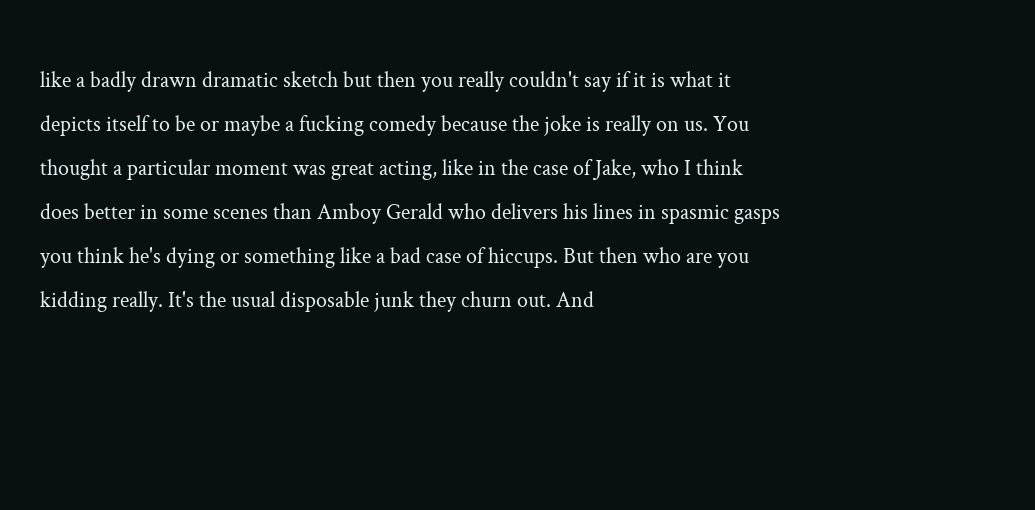like a badly drawn dramatic sketch but then you really couldn't say if it is what it depicts itself to be or maybe a fucking comedy because the joke is really on us. You thought a particular moment was great acting, like in the case of Jake, who I think does better in some scenes than Amboy Gerald who delivers his lines in spasmic gasps you think he's dying or something like a bad case of hiccups. But then who are you kidding really. It's the usual disposable junk they churn out. And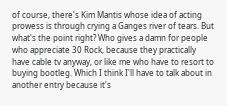of course, there's Kim Mantis whose idea of acting prowess is through crying a Ganges river of tears. But what's the point right? Who gives a damn for people who appreciate 30 Rock, because they practically have cable tv anyway, or like me who have to resort to buying bootleg. Which I think I'll have to talk about in another entry because it's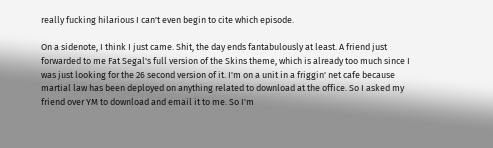really fucking hilarious I can't even begin to cite which episode.

On a sidenote, I think I just came. Shit, the day ends fantabulously at least. A friend just forwarded to me Fat Segal's full version of the Skins theme, which is already too much since I was just looking for the 26 second version of it. I'm on a unit in a friggin' net cafe because martial law has been deployed on anything related to download at the office. So I asked my friend over YM to download and email it to me. So I'm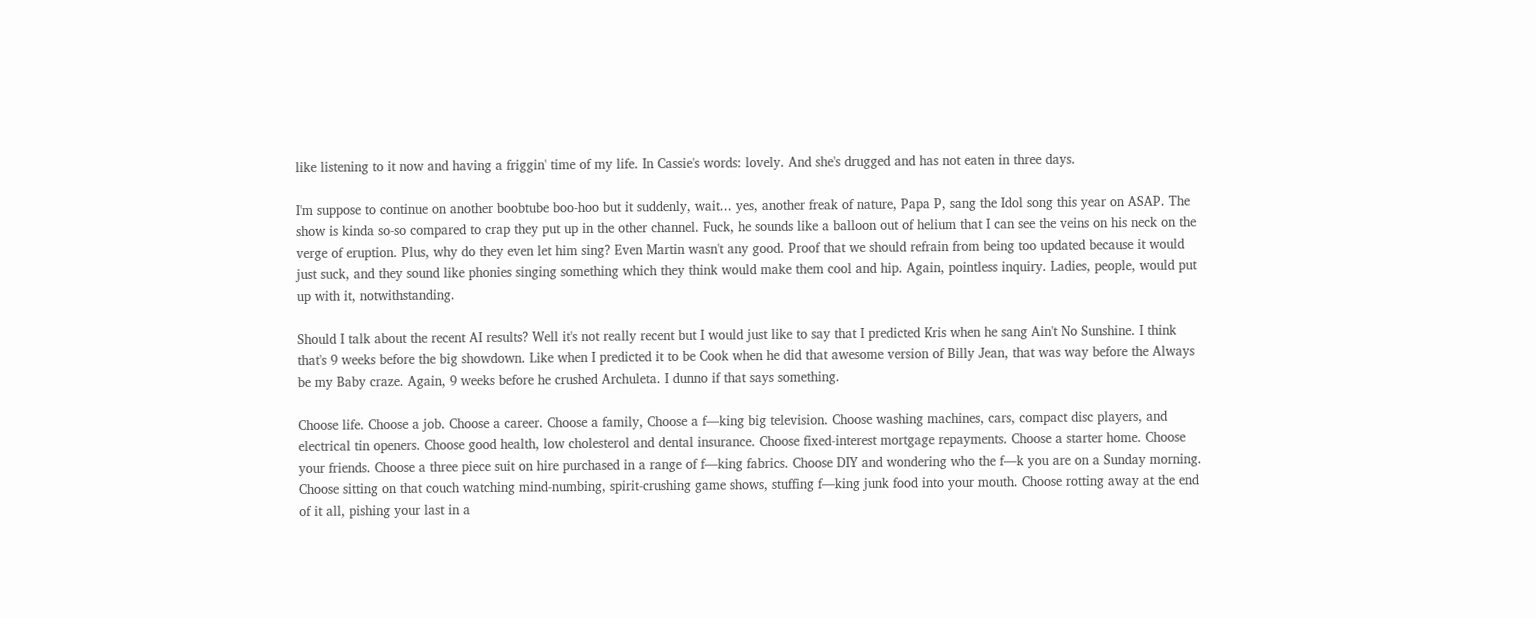like listening to it now and having a friggin' time of my life. In Cassie's words: lovely. And she's drugged and has not eaten in three days.

I'm suppose to continue on another boobtube boo-hoo but it suddenly, wait... yes, another freak of nature, Papa P, sang the Idol song this year on ASAP. The show is kinda so-so compared to crap they put up in the other channel. Fuck, he sounds like a balloon out of helium that I can see the veins on his neck on the verge of eruption. Plus, why do they even let him sing? Even Martin wasn't any good. Proof that we should refrain from being too updated because it would just suck, and they sound like phonies singing something which they think would make them cool and hip. Again, pointless inquiry. Ladies, people, would put up with it, notwithstanding.

Should I talk about the recent AI results? Well it's not really recent but I would just like to say that I predicted Kris when he sang Ain't No Sunshine. I think that's 9 weeks before the big showdown. Like when I predicted it to be Cook when he did that awesome version of Billy Jean, that was way before the Always be my Baby craze. Again, 9 weeks before he crushed Archuleta. I dunno if that says something.

Choose life. Choose a job. Choose a career. Choose a family, Choose a f—king big television. Choose washing machines, cars, compact disc players, and electrical tin openers. Choose good health, low cholesterol and dental insurance. Choose fixed-interest mortgage repayments. Choose a starter home. Choose your friends. Choose a three piece suit on hire purchased in a range of f—king fabrics. Choose DIY and wondering who the f—k you are on a Sunday morning. Choose sitting on that couch watching mind-numbing, spirit-crushing game shows, stuffing f—king junk food into your mouth. Choose rotting away at the end of it all, pishing your last in a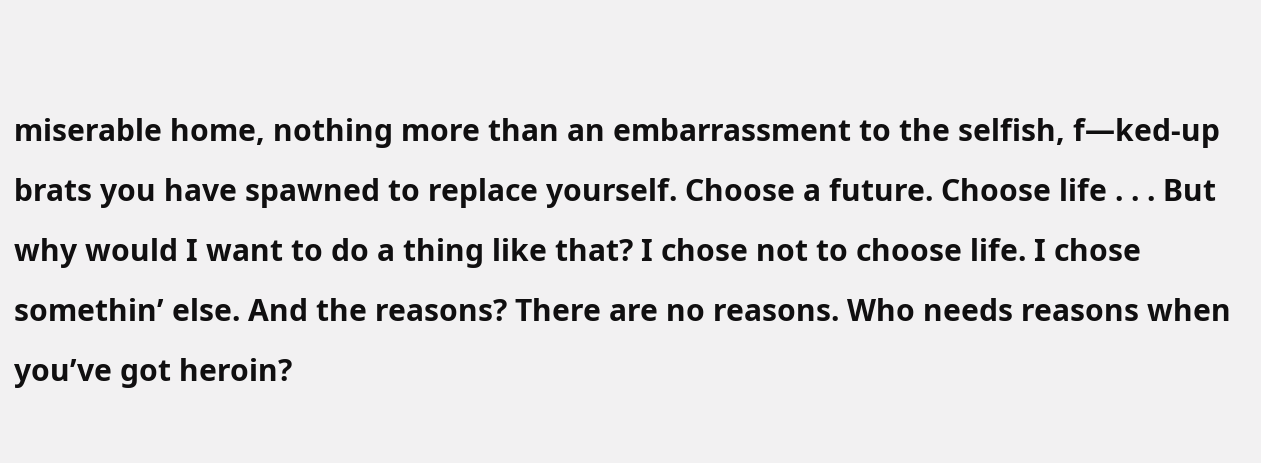miserable home, nothing more than an embarrassment to the selfish, f—ked-up brats you have spawned to replace yourself. Choose a future. Choose life . . . But why would I want to do a thing like that? I chose not to choose life. I chose somethin’ else. And the reasons? There are no reasons. Who needs reasons when you’ve got heroin?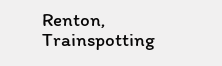Renton, Trainspotting